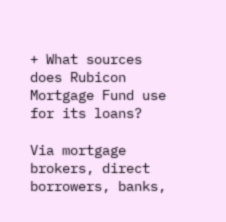+ What sources does Rubicon Mortgage Fund use for its loans?

Via mortgage brokers, direct borrowers, banks,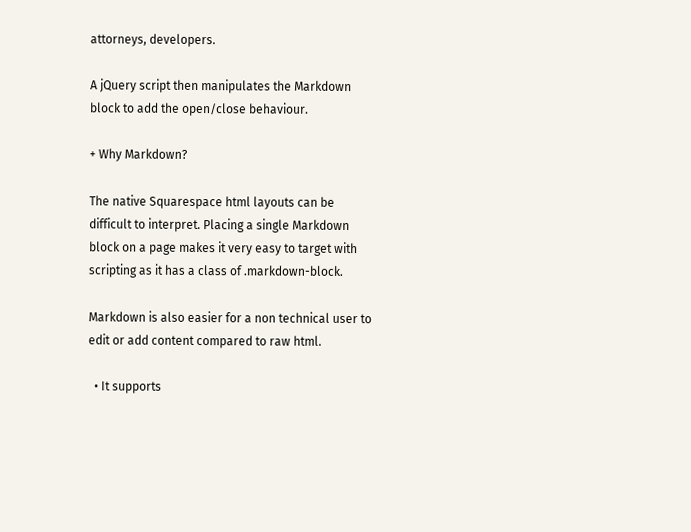attorneys, developers.

A jQuery script then manipulates the Markdown block to add the open/close behaviour.

+ Why Markdown?

The native Squarespace html layouts can be difficult to interpret. Placing a single Markdown block on a page makes it very easy to target with scripting as it has a class of .markdown-block.

Markdown is also easier for a non technical user to edit or add content compared to raw html.

  • It supports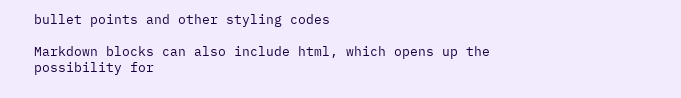bullet points and other styling codes

Markdown blocks can also include html, which opens up the possibility for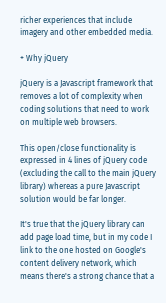richer experiences that include imagery and other embedded media.

+ Why jQuery

jQuery is a Javascript framework that removes a lot of complexity when coding solutions that need to work on multiple web browsers.

This open/close functionality is expressed in 4 lines of jQuery code (excluding the call to the main jQuery library) whereas a pure Javascript solution would be far longer.

It's true that the jQuery library can add page load time, but in my code I link to the one hosted on Google's content delivery network, which means there's a strong chance that a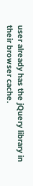user already has the jQuery library in their browser cache.